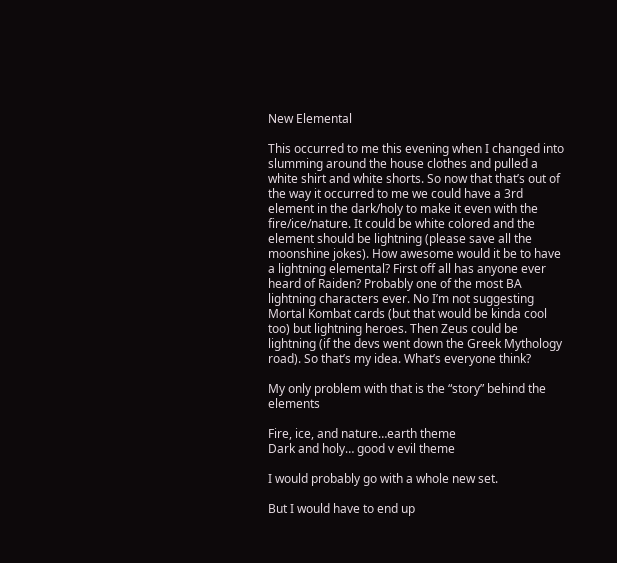New Elemental

This occurred to me this evening when I changed into slumming around the house clothes and pulled a white shirt and white shorts. So now that that’s out of the way it occurred to me we could have a 3rd element in the dark/holy to make it even with the fire/ice/nature. It could be white colored and the element should be lightning (please save all the moonshine jokes). How awesome would it be to have a lightning elemental? First off all has anyone ever heard of Raiden? Probably one of the most BA lightning characters ever. No I’m not suggesting Mortal Kombat cards (but that would be kinda cool too) but lightning heroes. Then Zeus could be lightning (if the devs went down the Greek Mythology road). So that’s my idea. What’s everyone think?

My only problem with that is the “story” behind the elements

Fire, ice, and nature…earth theme
Dark and holy… good v evil theme

I would probably go with a whole new set.

But I would have to end up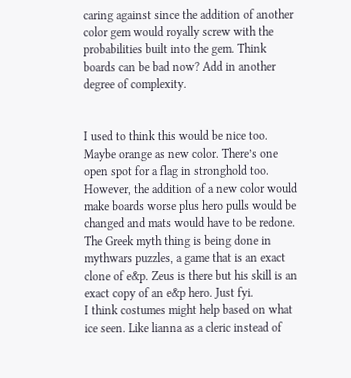caring against since the addition of another color gem would royally screw with the probabilities built into the gem. Think boards can be bad now? Add in another degree of complexity.


I used to think this would be nice too. Maybe orange as new color. There’s one open spot for a flag in stronghold too. However, the addition of a new color would make boards worse plus hero pulls would be changed and mats would have to be redone.
The Greek myth thing is being done in mythwars puzzles, a game that is an exact clone of e&p. Zeus is there but his skill is an exact copy of an e&p hero. Just fyi.
I think costumes might help based on what ice seen. Like lianna as a cleric instead of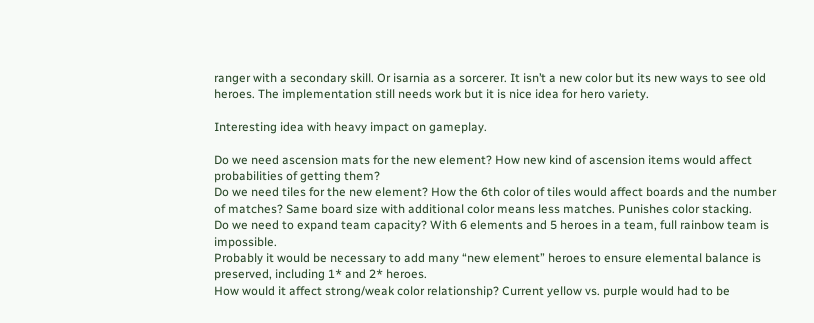ranger with a secondary skill. Or isarnia as a sorcerer. It isn’t a new color but its new ways to see old heroes. The implementation still needs work but it is nice idea for hero variety.

Interesting idea with heavy impact on gameplay.

Do we need ascension mats for the new element? How new kind of ascension items would affect probabilities of getting them?
Do we need tiles for the new element? How the 6th color of tiles would affect boards and the number of matches? Same board size with additional color means less matches. Punishes color stacking.
Do we need to expand team capacity? With 6 elements and 5 heroes in a team, full rainbow team is impossible.
Probably it would be necessary to add many “new element” heroes to ensure elemental balance is preserved, including 1* and 2* heroes.
How would it affect strong/weak color relationship? Current yellow vs. purple would had to be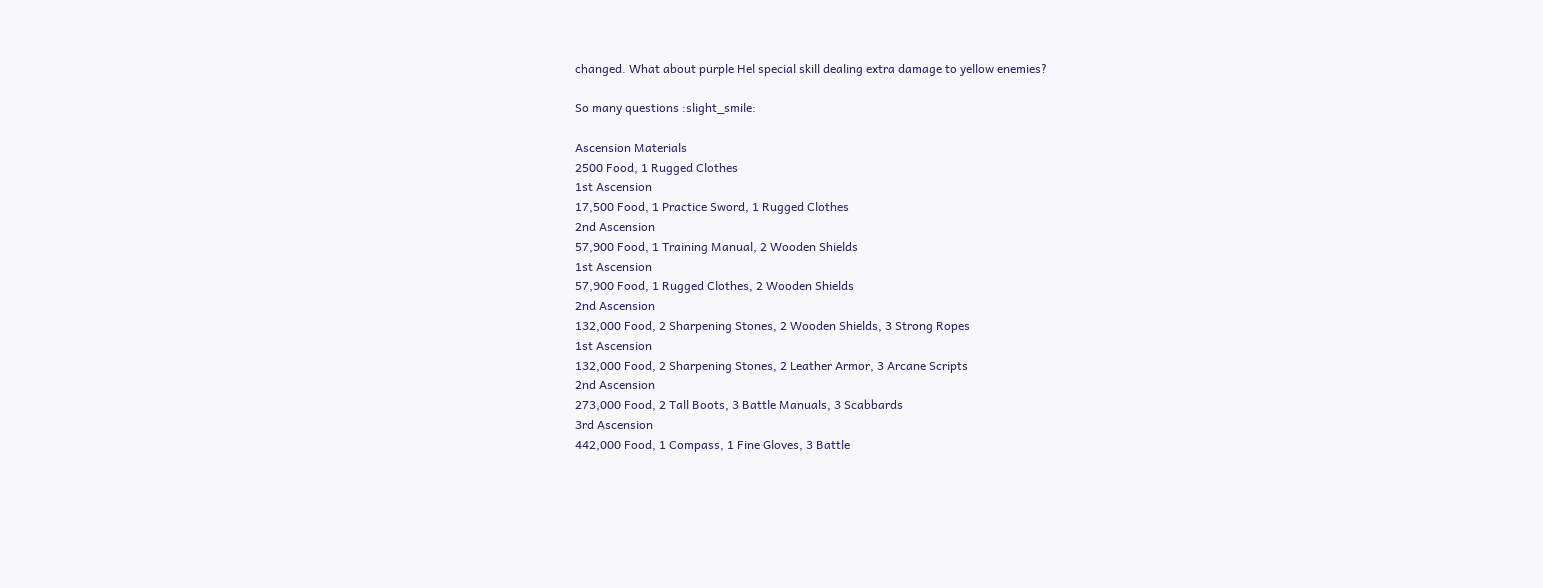changed. What about purple Hel special skill dealing extra damage to yellow enemies?

So many questions :slight_smile:

Ascension Materials
2500 Food, 1 Rugged Clothes
1st Ascension
17,500 Food, 1 Practice Sword, 1 Rugged Clothes
2nd Ascension
57,900 Food, 1 Training Manual, 2 Wooden Shields
1st Ascension
57,900 Food, 1 Rugged Clothes, 2 Wooden Shields
2nd Ascension
132,000 Food, 2 Sharpening Stones, 2 Wooden Shields, 3 Strong Ropes
1st Ascension
132,000 Food, 2 Sharpening Stones, 2 Leather Armor, 3 Arcane Scripts
2nd Ascension
273,000 Food, 2 Tall Boots, 3 Battle Manuals, 3 Scabbards
3rd Ascension
442,000 Food, 1 Compass, 1 Fine Gloves, 3 Battle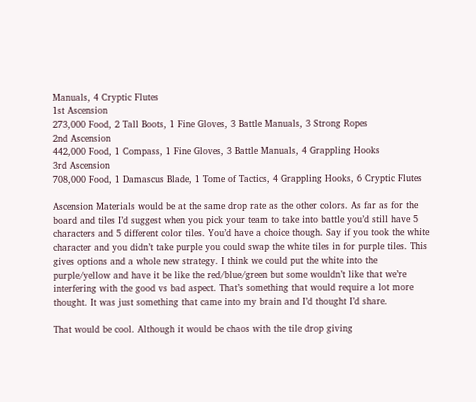Manuals, 4 Cryptic Flutes
1st Ascension
273,000 Food, 2 Tall Boots, 1 Fine Gloves, 3 Battle Manuals, 3 Strong Ropes
2nd Ascension
442,000 Food, 1 Compass, 1 Fine Gloves, 3 Battle Manuals, 4 Grappling Hooks
3rd Ascension
708,000 Food, 1 Damascus Blade, 1 Tome of Tactics, 4 Grappling Hooks, 6 Cryptic Flutes

Ascension Materials would be at the same drop rate as the other colors. As far as for the board and tiles I’d suggest when you pick your team to take into battle you’d still have 5 characters and 5 different color tiles. You’d have a choice though. Say if you took the white character and you didn’t take purple you could swap the white tiles in for purple tiles. This gives options and a whole new strategy. I think we could put the white into the purple/yellow and have it be like the red/blue/green but some wouldn’t like that we’re interfering with the good vs bad aspect. That’s something that would require a lot more thought. It was just something that came into my brain and I’d thought I’d share.

That would be cool. Although it would be chaos with the tile drop giving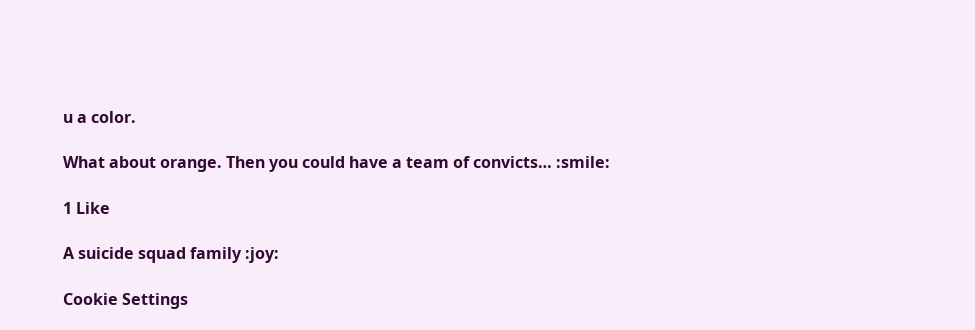u a color.

What about orange. Then you could have a team of convicts… :smile:

1 Like

A suicide squad family :joy:

Cookie Settings